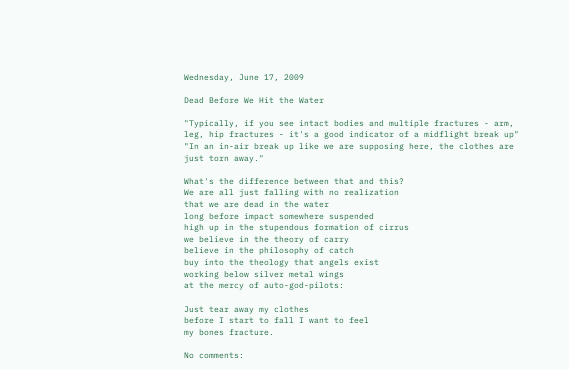Wednesday, June 17, 2009

Dead Before We Hit the Water

"Typically, if you see intact bodies and multiple fractures - arm, leg, hip fractures - it's a good indicator of a midflight break up"
"In an in-air break up like we are supposing here, the clothes are just torn away."

What's the difference between that and this?
We are all just falling with no realization
that we are dead in the water
long before impact somewhere suspended
high up in the stupendous formation of cirrus
we believe in the theory of carry
believe in the philosophy of catch
buy into the theology that angels exist
working below silver metal wings
at the mercy of auto-god-pilots:

Just tear away my clothes
before I start to fall I want to feel
my bones fracture.

No comments: